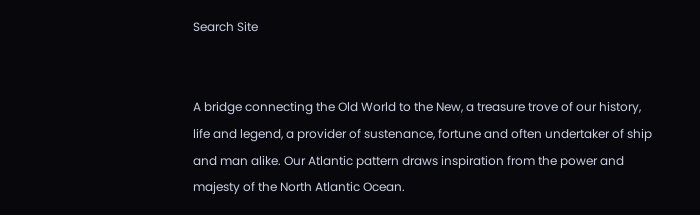Search Site


A bridge connecting the Old World to the New, a treasure trove of our history, life and legend, a provider of sustenance, fortune and often undertaker of ship and man alike. Our Atlantic pattern draws inspiration from the power and majesty of the North Atlantic Ocean.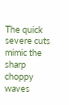The quick severe cuts mimic the sharp choppy waves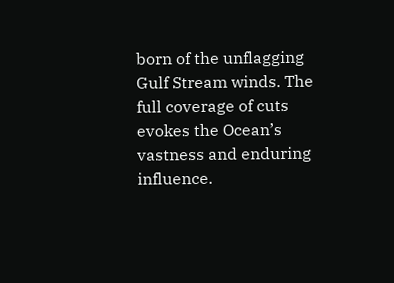born of the unflagging Gulf Stream winds. The full coverage of cuts evokes the Ocean’s vastness and enduring influence.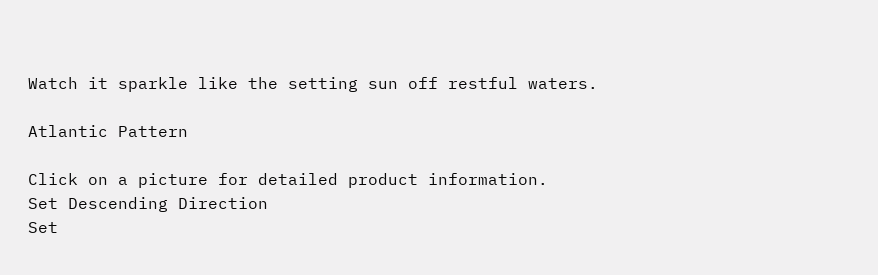Watch it sparkle like the setting sun off restful waters.

Atlantic Pattern

Click on a picture for detailed product information.
Set Descending Direction
Set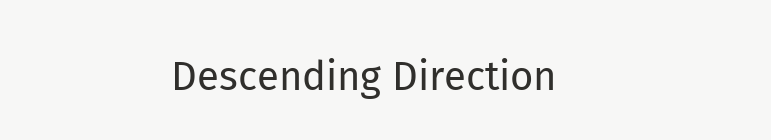Descending Direction